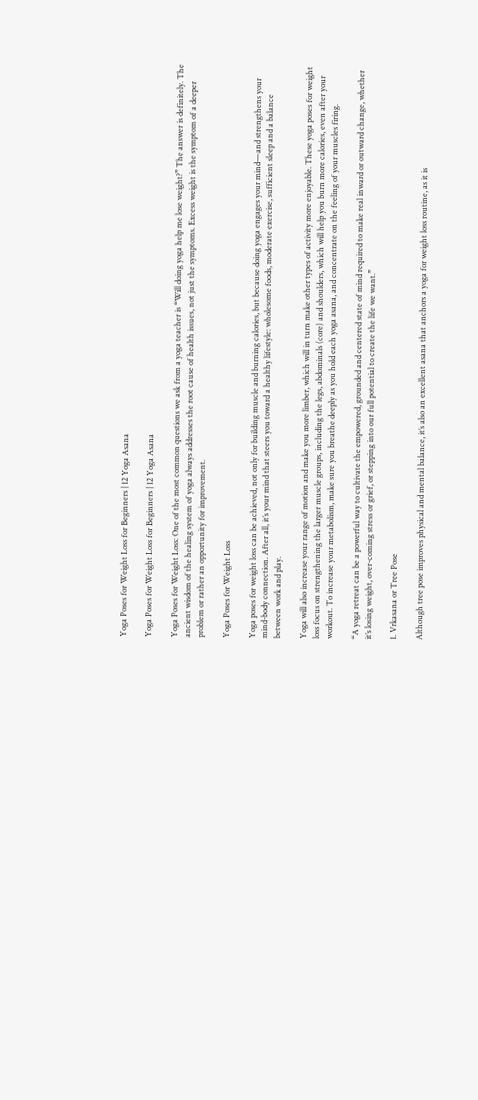Yoga Poses for Weight Loss for Beginners | 12 Yoga Asana

Yoga Poses for Weight Loss for Beginners | 12 Yoga Asana

Yoga Poses for Weight Loss: One of the most common questions we ask from a yoga teacher is “Will doing yoga help me lose weight?” The answer is definitely. The ancient wisdom of the healing system of yoga always addresses the root cause of health issues, not just the symptoms. Excess weight is the symptom of a deeper problem or rather an opportunity for improvement.

Yoga Poses for Weight Loss

Yoga poses for weight loss can be achieved, not only for building muscle and burning calories, but because doing yoga engages your mind—and strengthens your mind-body connection. After all, it’s your mind that steers you toward a healthy lifestyle: wholesome foods, moderate exercise, sufficient sleep and a balance between work and play.

Yoga will also increase your range of motion and make you more limber, which will in turn make other types of activity more enjoyable. These yoga poses for weight loss focus on strengthening the larger muscle groups, including the legs, abdominals (core) and shoulders, which will help you burn more calories, even after your workout. To increase your metabolism, make sure you breathe deeply as you hold each yoga asana, and concentrate on the feeling of your muscles firing.

“A yoga retreat can be a powerful way to cultivate the empowered, grounded and centered state of mind required to make real inward or outward change, whether it’s losing weight, over-coming stress or grief, or stepping into our full potential to create the life we want.”

1. Vrkasana or Tree Pose

Although tree pose improves physical and mental balance, it’s also an excellent asana that anchors a yoga for weight loss routine, as it is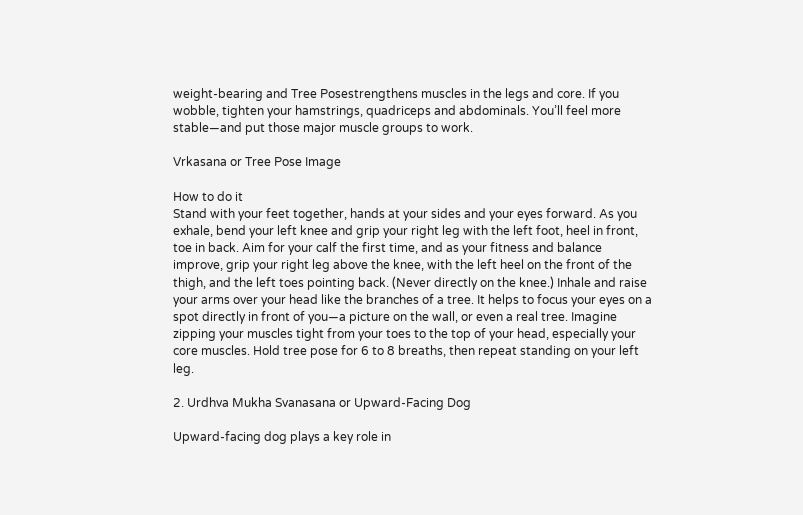weight-bearing and Tree Posestrengthens muscles in the legs and core. If you wobble, tighten your hamstrings, quadriceps and abdominals. You’ll feel more stable—and put those major muscle groups to work.

Vrkasana or Tree Pose Image

How to do it
Stand with your feet together, hands at your sides and your eyes forward. As you exhale, bend your left knee and grip your right leg with the left foot, heel in front, toe in back. Aim for your calf the first time, and as your fitness and balance improve, grip your right leg above the knee, with the left heel on the front of the thigh, and the left toes pointing back. (Never directly on the knee.) Inhale and raise your arms over your head like the branches of a tree. It helps to focus your eyes on a spot directly in front of you—a picture on the wall, or even a real tree. Imagine zipping your muscles tight from your toes to the top of your head, especially your core muscles. Hold tree pose for 6 to 8 breaths, then repeat standing on your left leg.

2. Urdhva Mukha Svanasana or Upward-Facing Dog

Upward-facing dog plays a key role in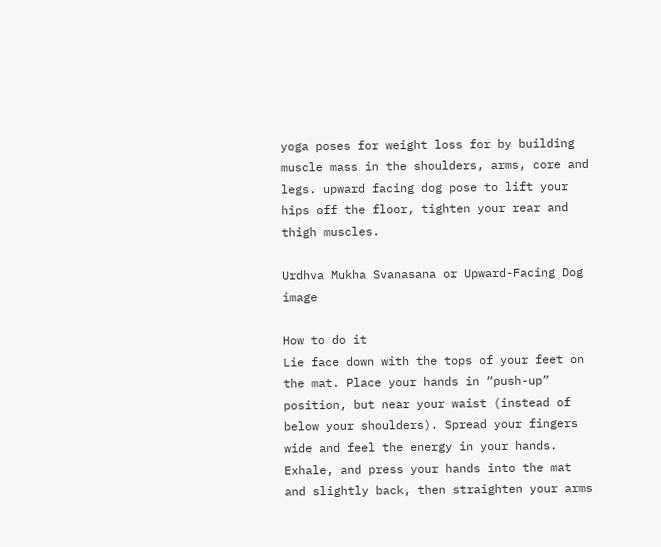yoga poses for weight loss for by building muscle mass in the shoulders, arms, core and legs. upward facing dog pose to lift your hips off the floor, tighten your rear and thigh muscles.

Urdhva Mukha Svanasana or Upward-Facing Dog image

How to do it
Lie face down with the tops of your feet on the mat. Place your hands in “push-up” position, but near your waist (instead of below your shoulders). Spread your fingers wide and feel the energy in your hands. Exhale, and press your hands into the mat and slightly back, then straighten your arms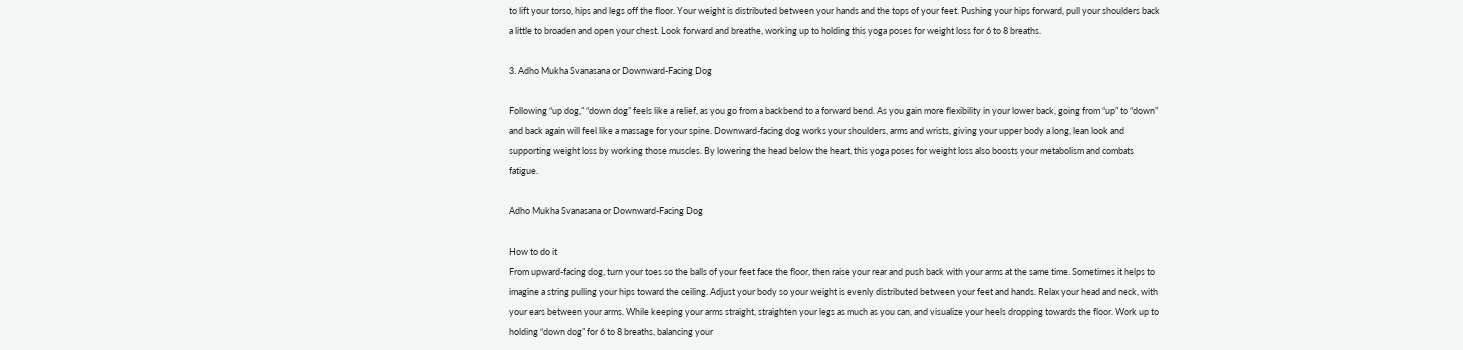to lift your torso, hips and legs off the floor. Your weight is distributed between your hands and the tops of your feet. Pushing your hips forward, pull your shoulders back a little to broaden and open your chest. Look forward and breathe, working up to holding this yoga poses for weight loss for 6 to 8 breaths.

3. Adho Mukha Svanasana or Downward-Facing Dog

Following “up dog,” “down dog” feels like a relief, as you go from a backbend to a forward bend. As you gain more flexibility in your lower back, going from “up” to “down” and back again will feel like a massage for your spine. Downward-facing dog works your shoulders, arms and wrists, giving your upper body a long, lean look and supporting weight loss by working those muscles. By lowering the head below the heart, this yoga poses for weight loss also boosts your metabolism and combats fatigue.

Adho Mukha Svanasana or Downward-Facing Dog

How to do it
From upward-facing dog, turn your toes so the balls of your feet face the floor, then raise your rear and push back with your arms at the same time. Sometimes it helps to imagine a string pulling your hips toward the ceiling. Adjust your body so your weight is evenly distributed between your feet and hands. Relax your head and neck, with your ears between your arms. While keeping your arms straight, straighten your legs as much as you can, and visualize your heels dropping towards the floor. Work up to holding “down dog” for 6 to 8 breaths, balancing your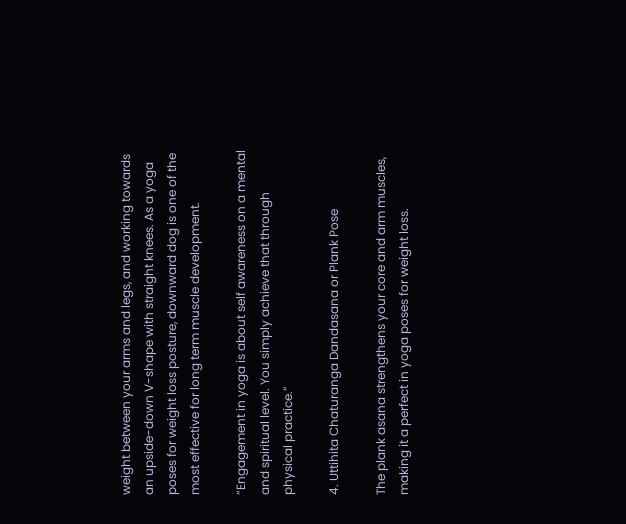weight between your arms and legs, and working towards an upside-down V-shape with straight knees. As a yoga poses for weight loss posture, downward dog is one of the most effective for long term muscle development.

“Engagement in yoga is about self awareness on a mental and spiritual level. You simply achieve that through physical practice.”

4. Uttihita Chaturanga Dandasana or Plank Pose

The plank asana strengthens your core and arm muscles, making it a perfect in yoga poses for weight loss.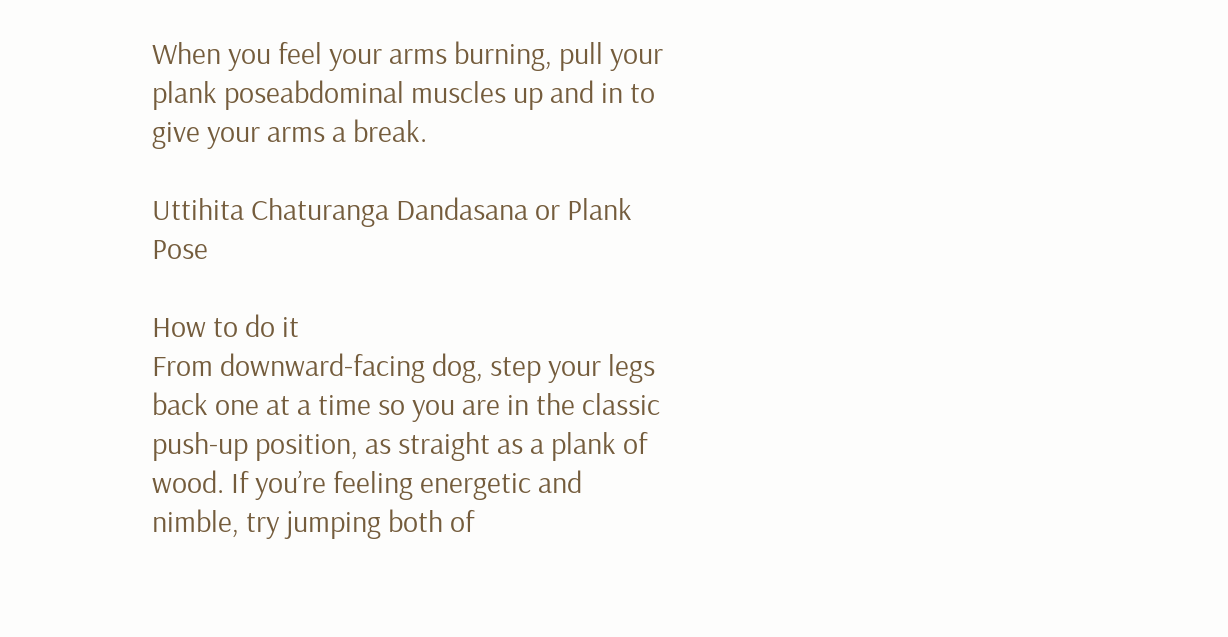When you feel your arms burning, pull your plank poseabdominal muscles up and in to give your arms a break.

Uttihita Chaturanga Dandasana or Plank Pose

How to do it
From downward-facing dog, step your legs back one at a time so you are in the classic push-up position, as straight as a plank of wood. If you’re feeling energetic and nimble, try jumping both of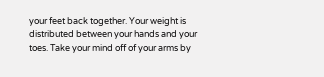your feet back together. Your weight is distributed between your hands and your toes. Take your mind off of your arms by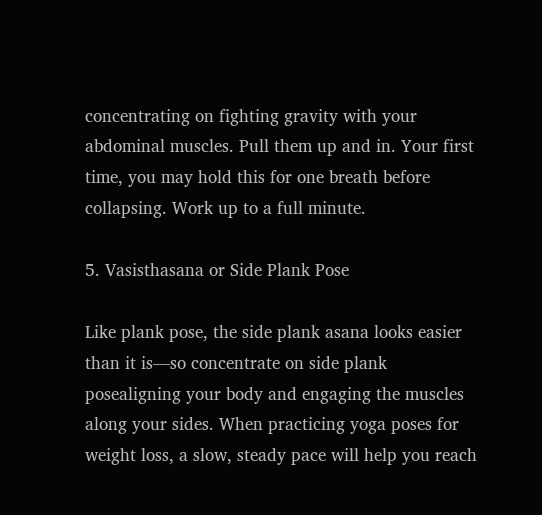concentrating on fighting gravity with your abdominal muscles. Pull them up and in. Your first time, you may hold this for one breath before collapsing. Work up to a full minute.

5. Vasisthasana or Side Plank Pose

Like plank pose, the side plank asana looks easier than it is—so concentrate on side plank posealigning your body and engaging the muscles along your sides. When practicing yoga poses for weight loss, a slow, steady pace will help you reach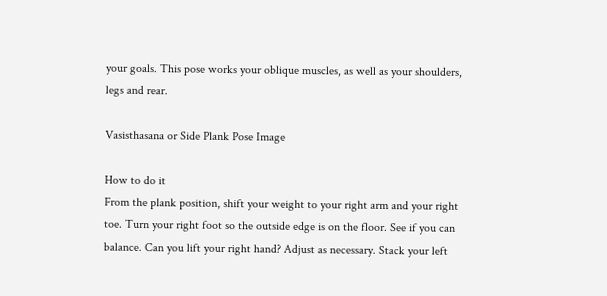your goals. This pose works your oblique muscles, as well as your shoulders, legs and rear.

Vasisthasana or Side Plank Pose Image

How to do it
From the plank position, shift your weight to your right arm and your right toe. Turn your right foot so the outside edge is on the floor. See if you can balance. Can you lift your right hand? Adjust as necessary. Stack your left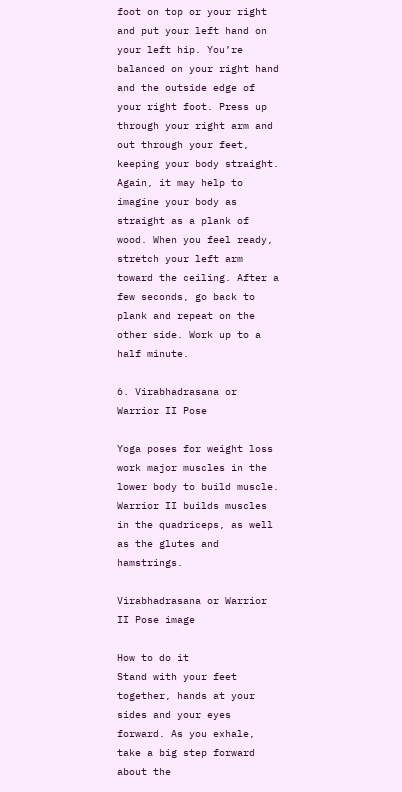foot on top or your right and put your left hand on your left hip. You’re balanced on your right hand and the outside edge of your right foot. Press up through your right arm and out through your feet, keeping your body straight. Again, it may help to imagine your body as straight as a plank of wood. When you feel ready, stretch your left arm toward the ceiling. After a few seconds, go back to plank and repeat on the other side. Work up to a half minute.

6. Virabhadrasana or Warrior II Pose

Yoga poses for weight loss work major muscles in the lower body to build muscle. Warrior II builds muscles in the quadriceps, as well as the glutes and hamstrings.

Virabhadrasana or Warrior II Pose image

How to do it
Stand with your feet together, hands at your sides and your eyes forward. As you exhale, take a big step forward about the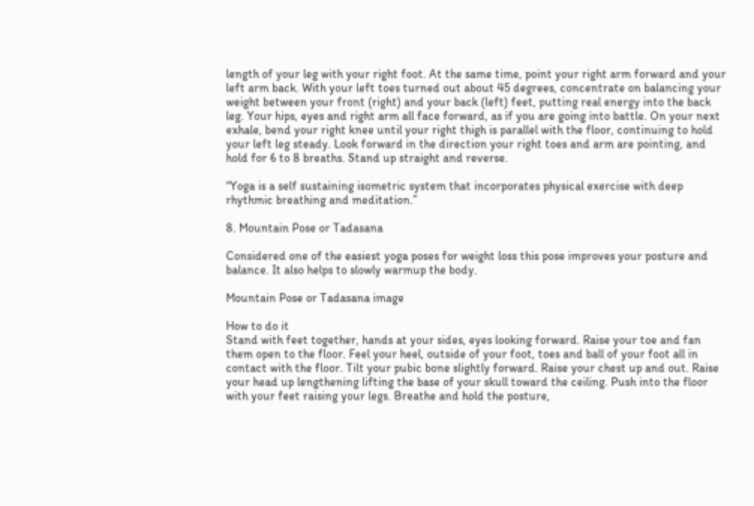length of your leg with your right foot. At the same time, point your right arm forward and your left arm back. With your left toes turned out about 45 degrees, concentrate on balancing your weight between your front (right) and your back (left) feet, putting real energy into the back leg. Your hips, eyes and right arm all face forward, as if you are going into battle. On your next exhale, bend your right knee until your right thigh is parallel with the floor, continuing to hold your left leg steady. Look forward in the direction your right toes and arm are pointing, and hold for 6 to 8 breaths. Stand up straight and reverse.

“Yoga is a self sustaining isometric system that incorporates physical exercise with deep rhythmic breathing and meditation.”

8. Mountain Pose or Tadasana

Considered one of the easiest yoga poses for weight loss this pose improves your posture and balance. It also helps to slowly warmup the body.

Mountain Pose or Tadasana image

How to do it
Stand with feet together, hands at your sides, eyes looking forward. Raise your toe and fan them open to the floor. Feel your heel, outside of your foot, toes and ball of your foot all in contact with the floor. Tilt your pubic bone slightly forward. Raise your chest up and out. Raise your head up lengthening lifting the base of your skull toward the ceiling. Push into the floor with your feet raising your legs. Breathe and hold the posture,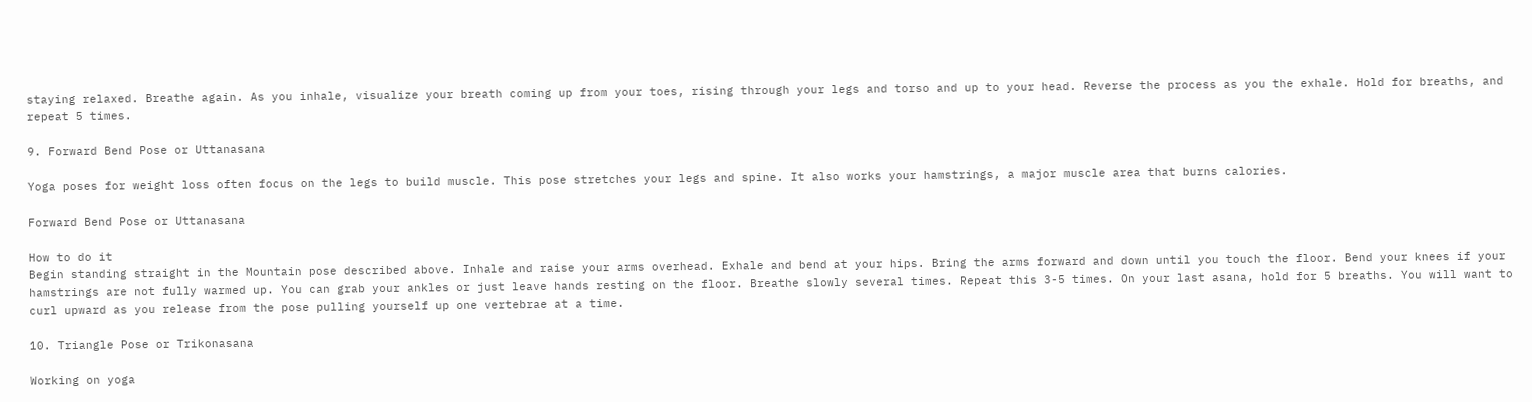staying relaxed. Breathe again. As you inhale, visualize your breath coming up from your toes, rising through your legs and torso and up to your head. Reverse the process as you the exhale. Hold for breaths, and repeat 5 times.

9. Forward Bend Pose or Uttanasana

Yoga poses for weight loss often focus on the legs to build muscle. This pose stretches your legs and spine. It also works your hamstrings, a major muscle area that burns calories.

Forward Bend Pose or Uttanasana

How to do it
Begin standing straight in the Mountain pose described above. Inhale and raise your arms overhead. Exhale and bend at your hips. Bring the arms forward and down until you touch the floor. Bend your knees if your hamstrings are not fully warmed up. You can grab your ankles or just leave hands resting on the floor. Breathe slowly several times. Repeat this 3-5 times. On your last asana, hold for 5 breaths. You will want to curl upward as you release from the pose pulling yourself up one vertebrae at a time.

10. Triangle Pose or Trikonasana

Working on yoga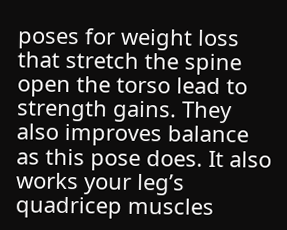poses for weight loss that stretch the spine open the torso lead to strength gains. They also improves balance as this pose does. It also works your leg’s quadricep muscles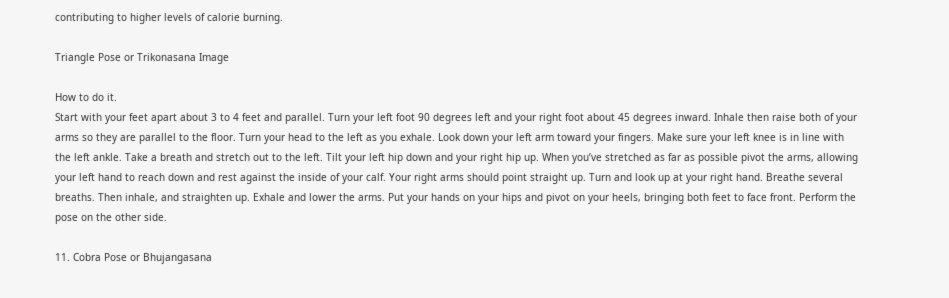contributing to higher levels of calorie burning.

Triangle Pose or Trikonasana Image

How to do it.
Start with your feet apart about 3 to 4 feet and parallel. Turn your left foot 90 degrees left and your right foot about 45 degrees inward. Inhale then raise both of your arms so they are parallel to the floor. Turn your head to the left as you exhale. Look down your left arm toward your fingers. Make sure your left knee is in line with the left ankle. Take a breath and stretch out to the left. Tilt your left hip down and your right hip up. When you’ve stretched as far as possible pivot the arms, allowing your left hand to reach down and rest against the inside of your calf. Your right arms should point straight up. Turn and look up at your right hand. Breathe several breaths. Then inhale, and straighten up. Exhale and lower the arms. Put your hands on your hips and pivot on your heels, bringing both feet to face front. Perform the pose on the other side.

11. Cobra Pose or Bhujangasana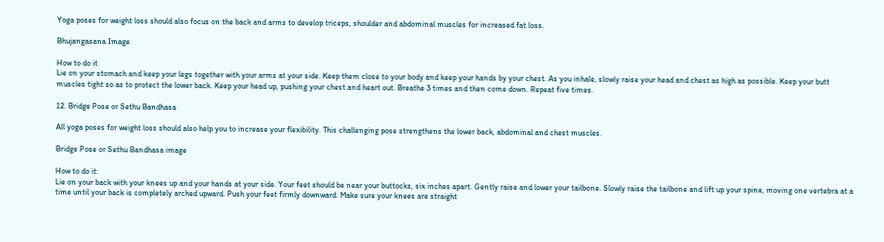Yoga poses for weight loss should also focus on the back and arms to develop triceps, shoulder and abdominal muscles for increased fat loss.

Bhujangasana Image

How to do it
Lie on your stomach and keep your legs together with your arms at your side. Keep them close to your body and keep your hands by your chest. As you inhale, slowly raise your head and chest as high as possible. Keep your butt muscles tight so as to protect the lower back. Keep your head up, pushing your chest and heart out. Breathe 3 times and then come down. Repeat five times.

12. Bridge Pose or Sethu Bandhasa

All yoga poses for weight loss should also help you to increase your flexibility. This challenging pose strengthens the lower back, abdominal and chest muscles.

Bridge Pose or Sethu Bandhasa image

How to do it:
Lie on your back with your knees up and your hands at your side. Your feet should be near your buttocks, six inches apart. Gently raise and lower your tailbone. Slowly raise the tailbone and lift up your spine, moving one vertebra at a time until your back is completely arched upward. Push your feet firmly downward. Make sure your knees are straight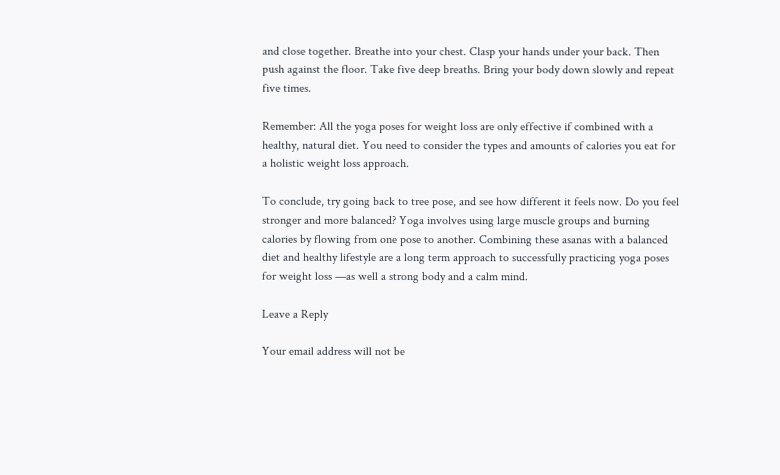and close together. Breathe into your chest. Clasp your hands under your back. Then push against the floor. Take five deep breaths. Bring your body down slowly and repeat five times.

Remember: All the yoga poses for weight loss are only effective if combined with a healthy, natural diet. You need to consider the types and amounts of calories you eat for a holistic weight loss approach.

To conclude, try going back to tree pose, and see how different it feels now. Do you feel stronger and more balanced? Yoga involves using large muscle groups and burning calories by flowing from one pose to another. Combining these asanas with a balanced diet and healthy lifestyle are a long term approach to successfully practicing yoga poses for weight loss —as well a strong body and a calm mind.

Leave a Reply

Your email address will not be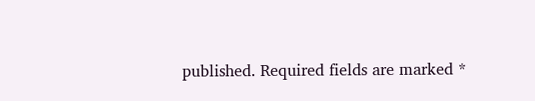published. Required fields are marked *